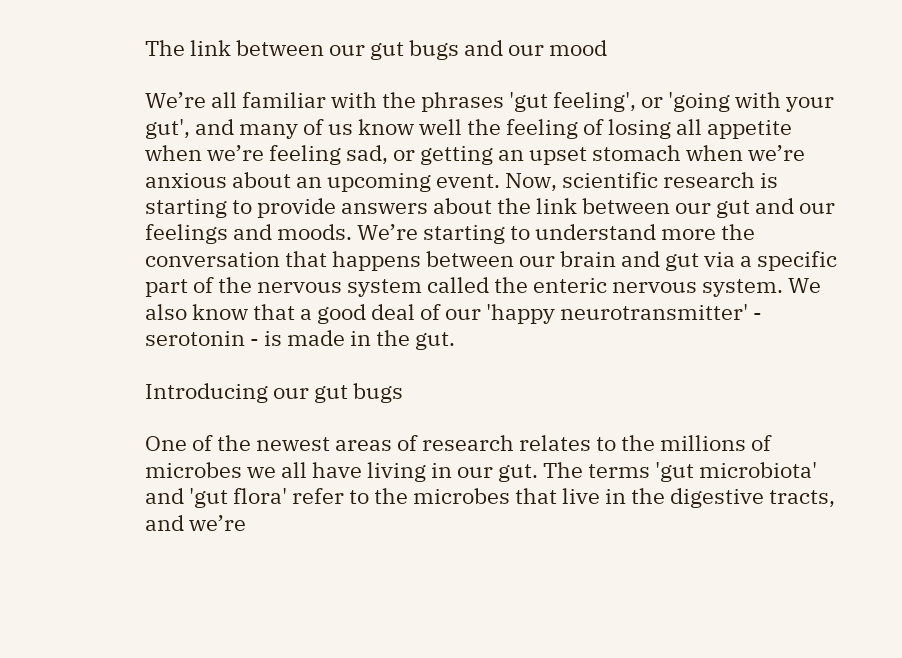The link between our gut bugs and our mood

We’re all familiar with the phrases 'gut feeling', or 'going with your gut', and many of us know well the feeling of losing all appetite when we’re feeling sad, or getting an upset stomach when we’re anxious about an upcoming event. Now, scientific research is starting to provide answers about the link between our gut and our feelings and moods. We’re starting to understand more the conversation that happens between our brain and gut via a specific part of the nervous system called the enteric nervous system. We also know that a good deal of our 'happy neurotransmitter' - serotonin - is made in the gut.

Introducing our gut bugs

One of the newest areas of research relates to the millions of microbes we all have living in our gut. The terms 'gut microbiota' and 'gut flora' refer to the microbes that live in the digestive tracts, and we’re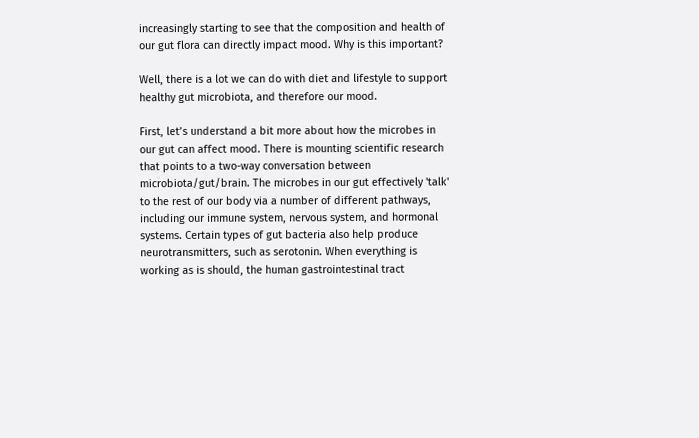increasingly starting to see that the composition and health of our gut flora can directly impact mood. Why is this important?

Well, there is a lot we can do with diet and lifestyle to support healthy gut microbiota, and therefore our mood.

First, let’s understand a bit more about how the microbes in our gut can affect mood. There is mounting scientific research that points to a two-way conversation between microbiota/gut/brain. The microbes in our gut effectively 'talk' to the rest of our body via a number of different pathways, including our immune system, nervous system, and hormonal systems. Certain types of gut bacteria also help produce neurotransmitters, such as serotonin. When everything is working as is should, the human gastrointestinal tract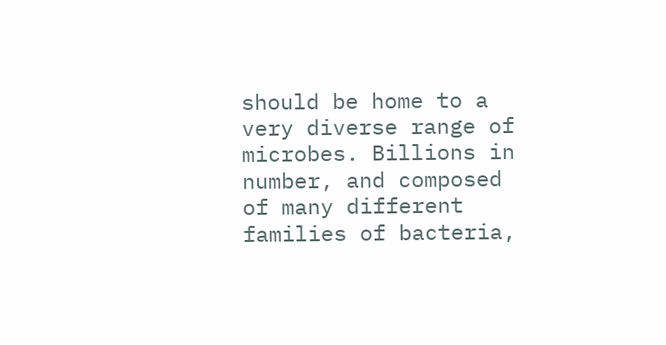should be home to a very diverse range of microbes. Billions in number, and composed of many different families of bacteria,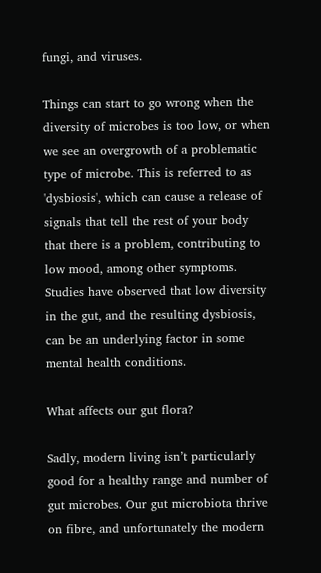fungi, and viruses.

Things can start to go wrong when the diversity of microbes is too low, or when we see an overgrowth of a problematic type of microbe. This is referred to as 'dysbiosis', which can cause a release of signals that tell the rest of your body that there is a problem, contributing to low mood, among other symptoms. Studies have observed that low diversity in the gut, and the resulting dysbiosis, can be an underlying factor in some mental health conditions.

What affects our gut flora?

Sadly, modern living isn’t particularly good for a healthy range and number of gut microbes. Our gut microbiota thrive on fibre, and unfortunately the modern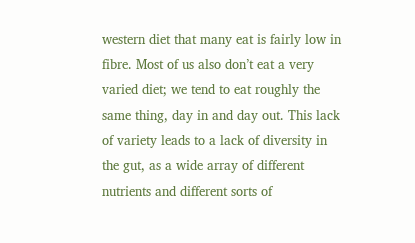western diet that many eat is fairly low in fibre. Most of us also don’t eat a very varied diet; we tend to eat roughly the same thing, day in and day out. This lack of variety leads to a lack of diversity in the gut, as a wide array of different nutrients and different sorts of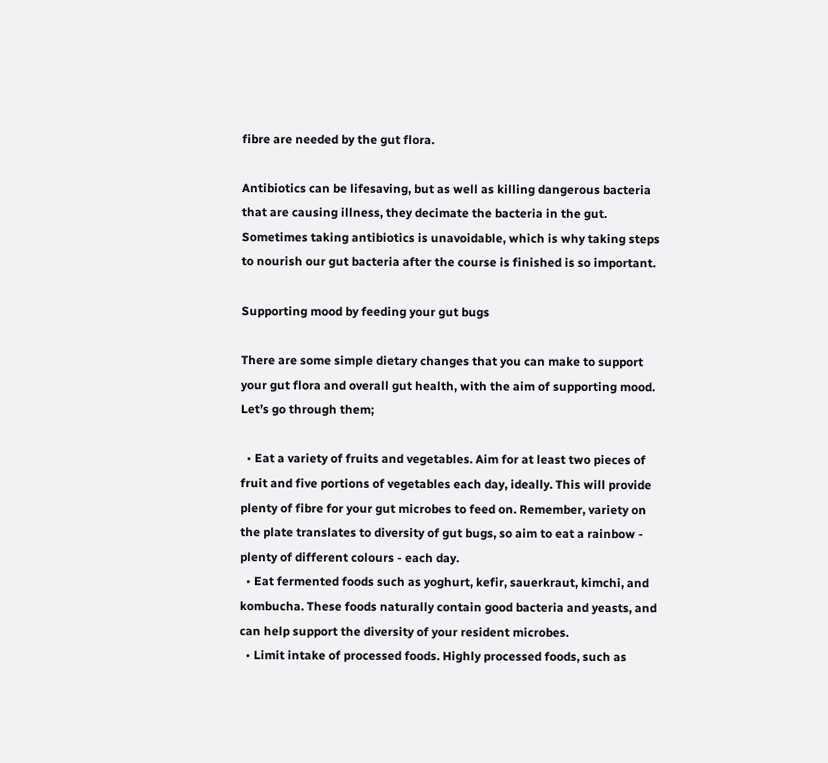fibre are needed by the gut flora.

Antibiotics can be lifesaving, but as well as killing dangerous bacteria that are causing illness, they decimate the bacteria in the gut. Sometimes taking antibiotics is unavoidable, which is why taking steps to nourish our gut bacteria after the course is finished is so important.

Supporting mood by feeding your gut bugs

There are some simple dietary changes that you can make to support your gut flora and overall gut health, with the aim of supporting mood. Let’s go through them;

  • Eat a variety of fruits and vegetables. Aim for at least two pieces of fruit and five portions of vegetables each day, ideally. This will provide plenty of fibre for your gut microbes to feed on. Remember, variety on the plate translates to diversity of gut bugs, so aim to eat a rainbow - plenty of different colours - each day.
  • Eat fermented foods such as yoghurt, kefir, sauerkraut, kimchi, and kombucha. These foods naturally contain good bacteria and yeasts, and can help support the diversity of your resident microbes.
  • Limit intake of processed foods. Highly processed foods, such as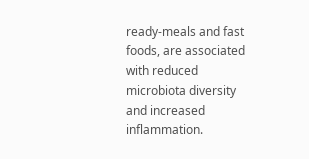ready-meals and fast foods, are associated with reduced microbiota diversity and increased inflammation.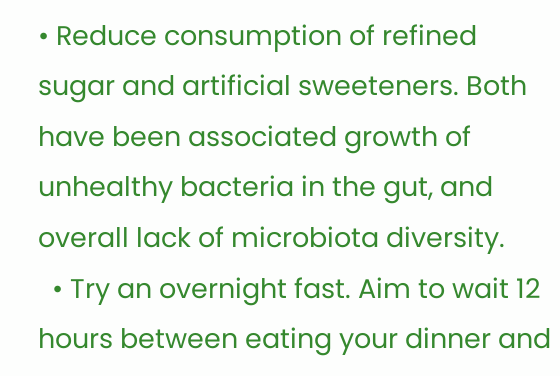• Reduce consumption of refined sugar and artificial sweeteners. Both have been associated growth of unhealthy bacteria in the gut, and overall lack of microbiota diversity.
  • Try an overnight fast. Aim to wait 12 hours between eating your dinner and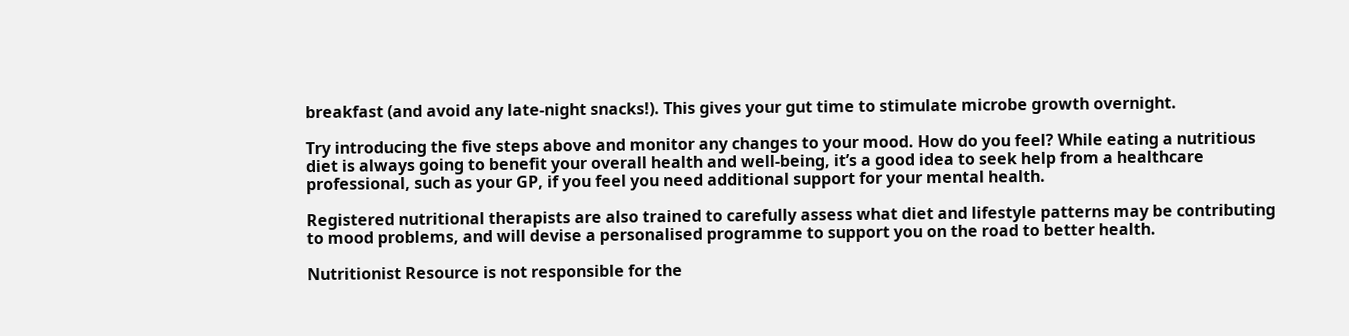breakfast (and avoid any late-night snacks!). This gives your gut time to stimulate microbe growth overnight.

Try introducing the five steps above and monitor any changes to your mood. How do you feel? While eating a nutritious diet is always going to benefit your overall health and well-being, it’s a good idea to seek help from a healthcare professional, such as your GP, if you feel you need additional support for your mental health.

Registered nutritional therapists are also trained to carefully assess what diet and lifestyle patterns may be contributing to mood problems, and will devise a personalised programme to support you on the road to better health.

Nutritionist Resource is not responsible for the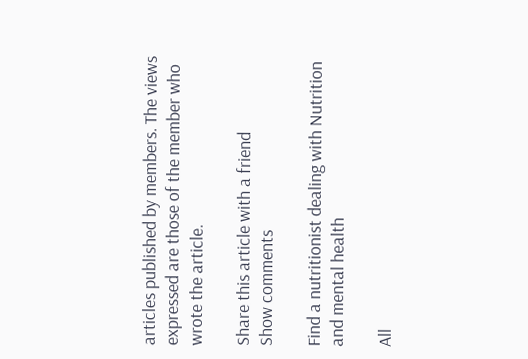articles published by members. The views expressed are those of the member who wrote the article.

Share this article with a friend
Show comments

Find a nutritionist dealing with Nutrition and mental health

All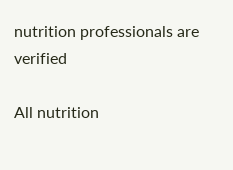nutrition professionals are verified

All nutrition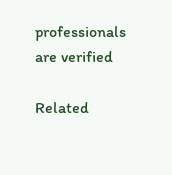professionals are verified

Related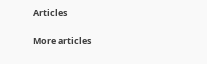Articles

More articles